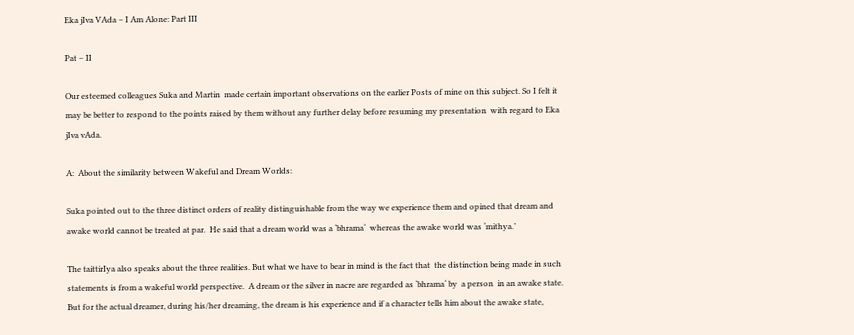Eka jIva VAda – I Am Alone: Part III

Pat – II

Our esteemed colleagues Suka and Martin  made certain important observations on the earlier Posts of mine on this subject. So I felt it may be better to respond to the points raised by them without any further delay before resuming my presentation  with regard to Eka jIva vAda.

A:  About the similarity between Wakeful and Dream Worlds:

Suka pointed out to the three distinct orders of reality distinguishable from the way we experience them and opined that dream and awake world cannot be treated at par.  He said that a dream world was a ‘bhrama‘  whereas the awake world was ‘mithya.’

The taittirIya also speaks about the three realities. But what we have to bear in mind is the fact that  the distinction being made in such statements is from a wakeful world perspective.  A dream or the silver in nacre are regarded as ‘bhrama‘ by  a person  in an awake state. But for the actual dreamer, during his/her dreaming, the dream is his experience and if a character tells him about the awake state,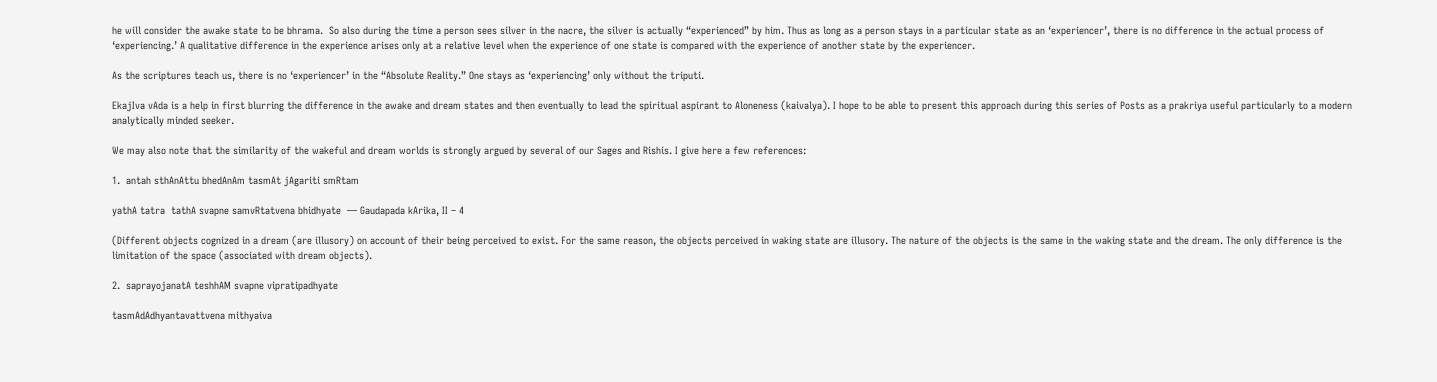he will consider the awake state to be bhrama.  So also during the time a person sees silver in the nacre, the silver is actually “experienced” by him. Thus as long as a person stays in a particular state as an ‘experiencer’, there is no difference in the actual process of ‘experiencing.’ A qualitative difference in the experience arises only at a relative level when the experience of one state is compared with the experience of another state by the experiencer.

As the scriptures teach us, there is no ‘experiencer’ in the “Absolute Reality.” One stays as ‘experiencing’ only without the triputi.

EkajIva vAda is a help in first blurring the difference in the awake and dream states and then eventually to lead the spiritual aspirant to Aloneness (kaivalya). I hope to be able to present this approach during this series of Posts as a prakriya useful particularly to a modern analytically minded seeker.

We may also note that the similarity of the wakeful and dream worlds is strongly argued by several of our Sages and Rishis. I give here a few references:

1.  antah sthAnAttu bhedAnAm tasmAt jAgariti smRtam

yathA tatra  tathA svapne samvRtatvena bhidhyate  — Gaudapada kArika, II – 4

(Different objects cognized in a dream (are illusory) on account of their being perceived to exist. For the same reason, the objects perceived in waking state are illusory. The nature of the objects is the same in the waking state and the dream. The only difference is the  limitation of the space (associated with dream objects).

2.  saprayojanatA teshhAM svapne vipratipadhyate

tasmAdAdhyantavattvena mithyaiva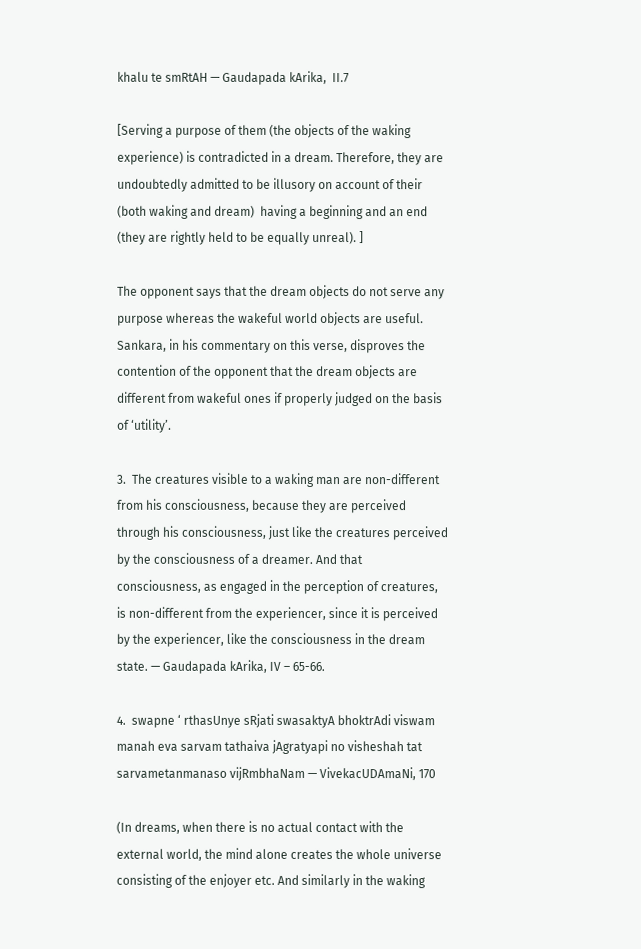khalu te smRtAH — Gaudapada kArika,  II.7

[Serving a purpose of them (the objects of the waking experience) is contradicted in a dream. Therefore, they are undoubtedly admitted to be illusory on account of their (both waking and dream)  having a beginning and an end (they are rightly held to be equally unreal). ]

The opponent says that the dream objects do not serve any purpose whereas the wakeful world objects are useful. Sankara, in his commentary on this verse, disproves the contention of the opponent that the dream objects are different from wakeful ones if properly judged on the basis of ‘utility’.

3.  The creatures visible to a waking man are non-different from his consciousness, because they are perceived through his consciousness, just like the creatures perceived by the consciousness of a dreamer. And that consciousness, as engaged in the perception of creatures, is non-different from the experiencer, since it is perceived by the experiencer, like the consciousness in the dream state. — Gaudapada kArika, IV – 65-66.

4.  swapne ‘ rthasUnye sRjati swasaktyA bhoktrAdi viswam manah eva sarvam tathaiva jAgratyapi no visheshah tat sarvametanmanaso vijRmbhaNam — VivekacUDAmaNi, 170

(In dreams, when there is no actual contact with the external world, the mind alone creates the whole universe consisting of the enjoyer etc. And similarly in the waking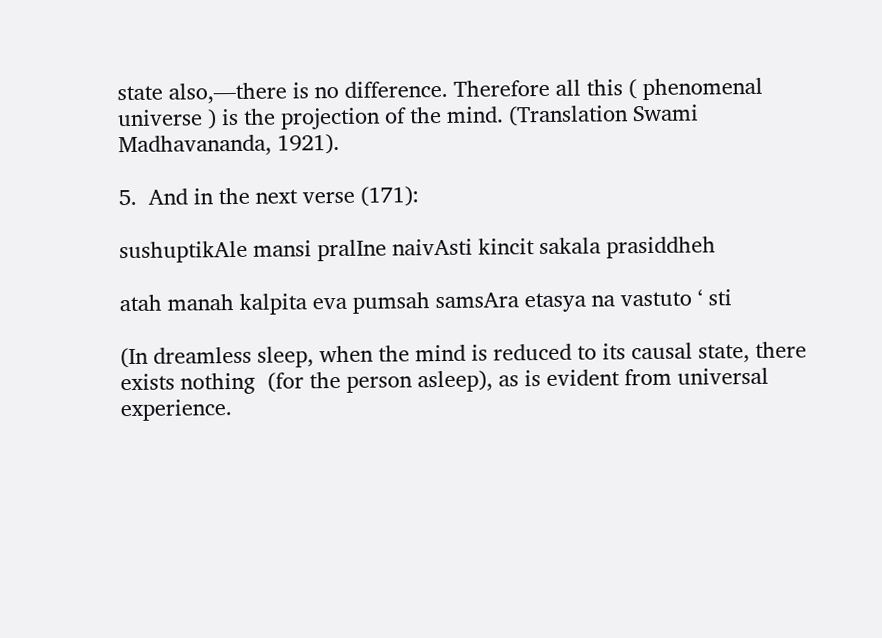state also,—there is no difference. Therefore all this ( phenomenal universe ) is the projection of the mind. (Translation Swami Madhavananda, 1921).

5.  And in the next verse (171):

sushuptikAle mansi pralIne naivAsti kincit sakala prasiddheh

atah manah kalpita eva pumsah samsAra etasya na vastuto ‘ sti

(In dreamless sleep, when the mind is reduced to its causal state, there exists nothing  (for the person asleep), as is evident from universal experience.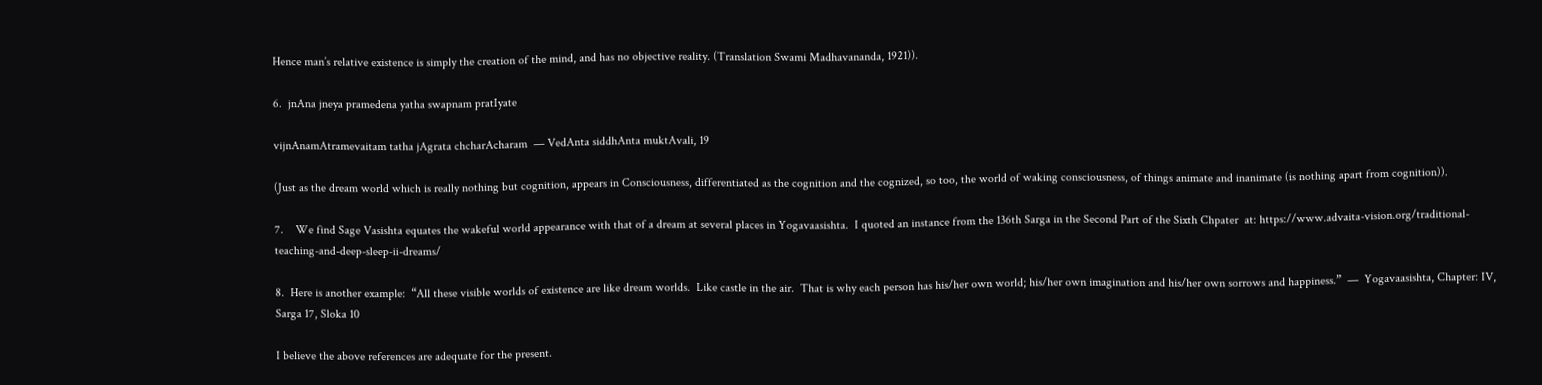Hence man’s relative existence is simply the creation of the mind, and has no objective reality. (Translation Swami Madhavananda, 1921)).

6.  jnAna jneya pramedena yatha swapnam pratIyate

vijnAnamAtramevaitam tatha jAgrata chcharAcharam  — VedAnta siddhAnta muktAvali, 19

(Just as the dream world which is really nothing but cognition, appears in Consciousness, differentiated as the cognition and the cognized, so too, the world of waking consciousness, of things animate and inanimate (is nothing apart from cognition)).

7.    We find Sage Vasishta equates the wakeful world appearance with that of a dream at several places in Yogavaasishta.  I quoted an instance from the 136th Sarga in the Second Part of the Sixth Chpater  at: https://www.advaita-vision.org/traditional-teaching-and-deep-sleep-ii-dreams/

8.  Here is another example:  “All these visible worlds of existence are like dream worlds.  Like castle in the air.  That is why each person has his/her own world; his/her own imagination and his/her own sorrows and happiness.”  —  Yogavaasishta, Chapter: IV, Sarga 17, Sloka 10

I believe the above references are adequate for the present.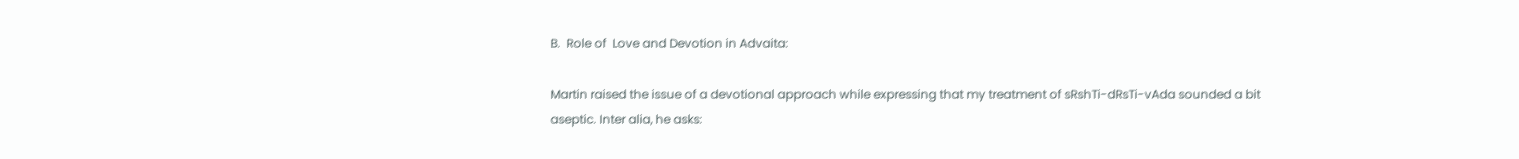B.  Role of  Love and Devotion in Advaita:

Martin raised the issue of a devotional approach while expressing that my treatment of sRshTi-dRsTi-vAda sounded a bit aseptic. Inter alia, he asks: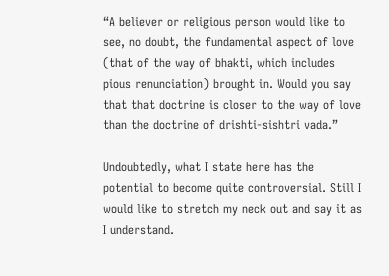“A believer or religious person would like to see, no doubt, the fundamental aspect of love (that of the way of bhakti, which includes pious renunciation) brought in. Would you say that that doctrine is closer to the way of love than the doctrine of drishti-sishtri vada.”

Undoubtedly, what I state here has the potential to become quite controversial. Still I would like to stretch my neck out and say it as I understand.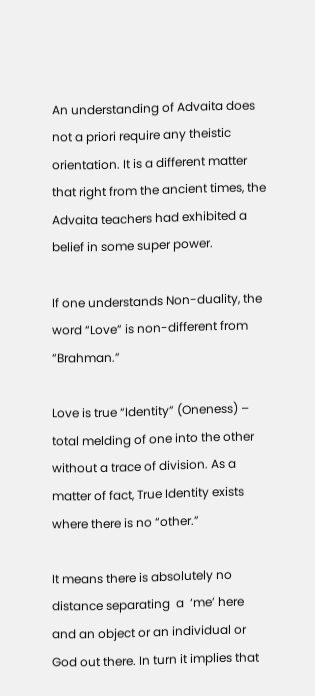An understanding of Advaita does not a priori require any theistic orientation. It is a different matter that right from the ancient times, the Advaita teachers had exhibited a belief in some super power.

If one understands Non-duality, the word “Love” is non-different from “Brahman.”

Love is true “Identity” (Oneness) – total melding of one into the other without a trace of division. As a matter of fact, True Identity exists where there is no “other.”

It means there is absolutely no distance separating  a  ‘me’ here  and an object or an individual or God out there. In turn it implies that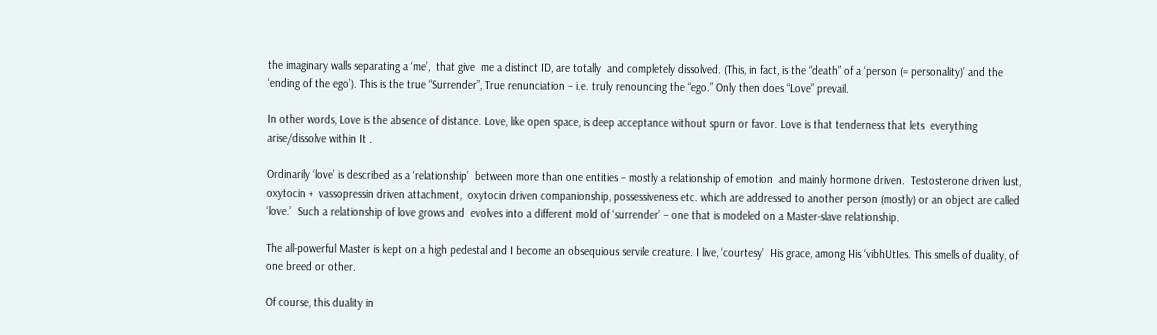the imaginary walls separating a ‘me’,  that give  me a distinct ID, are totally  and completely dissolved. (This, in fact, is the “death” of a ‘person (= personality)’ and the ‘ending of the ego’). This is the true “Surrender”, True renunciation – i.e. truly renouncing the “ego.” Only then does “Love” prevail.

In other words, Love is the absence of distance. Love, like open space, is deep acceptance without spurn or favor. Love is that tenderness that lets  everything arise/dissolve within It .

Ordinarily ‘love’ is described as a ‘relationship’  between more than one entities – mostly a relationship of emotion  and mainly hormone driven.  Testosterone driven lust, oxytocin +  vassopressin driven attachment,  oxytocin driven companionship, possessiveness etc. which are addressed to another person (mostly) or an object are called ‘love.’  Such a relationship of love grows and  evolves into a different mold of ‘surrender’ – one that is modeled on a Master-slave relationship.

The all-powerful Master is kept on a high pedestal and I become an obsequious servile creature. I live, ‘courtesy’  His grace, among His ‘vibhUtIes. This smells of duality, of one breed or other.

Of course, this duality in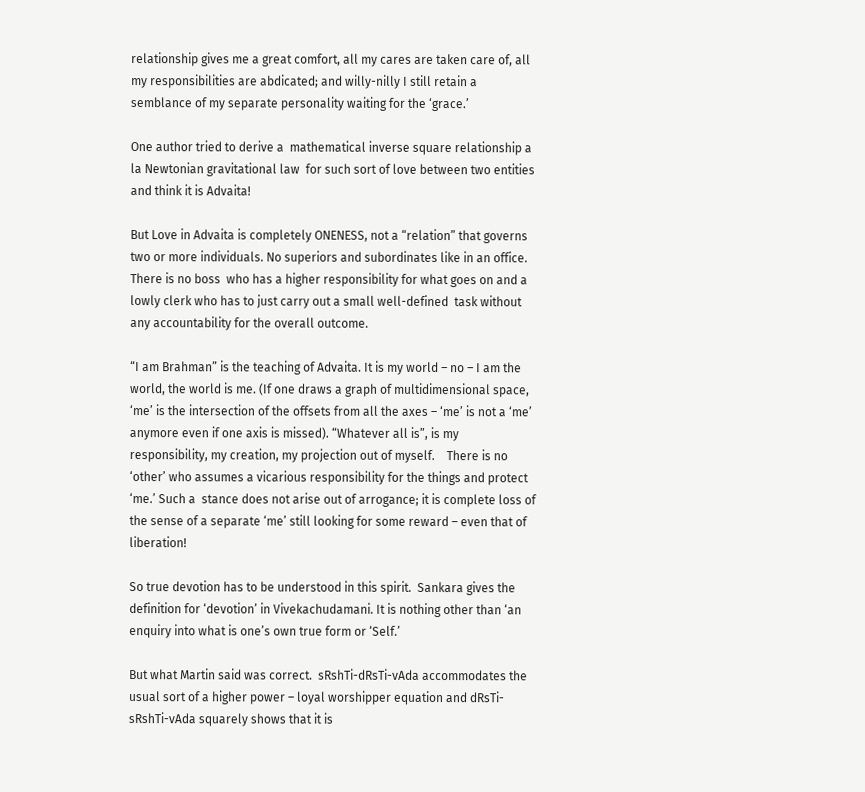relationship gives me a great comfort, all my cares are taken care of, all my responsibilities are abdicated; and willy-nilly I still retain a semblance of my separate personality waiting for the ‘grace.’

One author tried to derive a  mathematical inverse square relationship a la Newtonian gravitational law  for such sort of love between two entities and think it is Advaita!

But Love in Advaita is completely ONENESS, not a “relation” that governs two or more individuals. No superiors and subordinates like in an office. There is no boss  who has a higher responsibility for what goes on and a lowly clerk who has to just carry out a small well-defined  task without any accountability for the overall outcome.

“I am Brahman” is the teaching of Advaita. It is my world – no – I am the world, the world is me. (If one draws a graph of multidimensional space, ‘me’ is the intersection of the offsets from all the axes – ‘me’ is not a ‘me’ anymore even if one axis is missed). “Whatever all is”, is my responsibility, my creation, my projection out of myself.    There is no ‘other’ who assumes a vicarious responsibility for the things and protect ‘me.’ Such a  stance does not arise out of arrogance; it is complete loss of the sense of a separate ‘me’ still looking for some reward – even that of liberation!

So true devotion has to be understood in this spirit.  Sankara gives the definition for ‘devotion’ in Vivekachudamani. It is nothing other than ‘an enquiry into what is one’s own true form or ‘Self.’

But what Martin said was correct.  sRshTi-dRsTi-vAda accommodates the usual sort of a higher power – loyal worshipper equation and dRsTi-sRshTi-vAda squarely shows that it is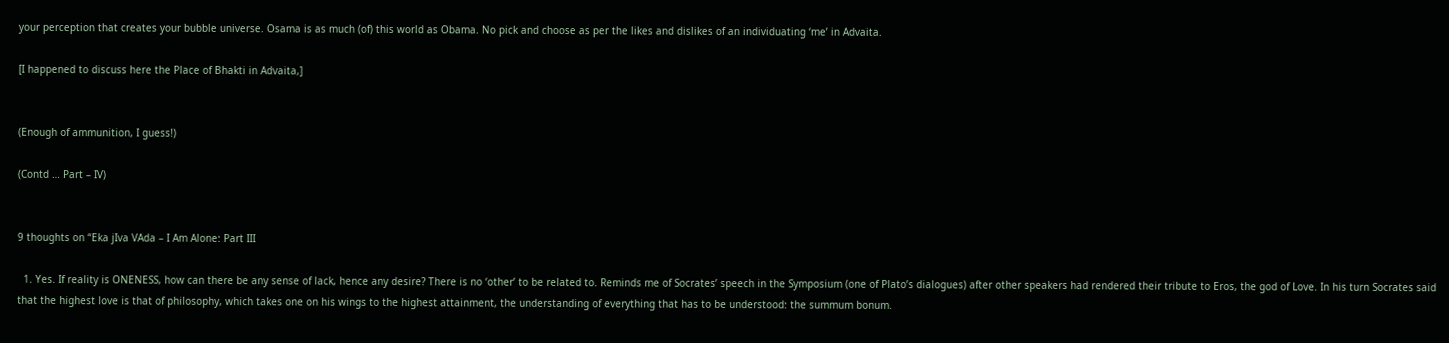your perception that creates your bubble universe. Osama is as much (of) this world as Obama. No pick and choose as per the likes and dislikes of an individuating ‘me’ in Advaita.

[I happened to discuss here the Place of Bhakti in Advaita,]


(Enough of ammunition, I guess!)

(Contd … Part – IV)


9 thoughts on “Eka jIva VAda – I Am Alone: Part III

  1. Yes. If reality is ONENESS, how can there be any sense of lack, hence any desire? There is no ‘other’ to be related to. Reminds me of Socrates’ speech in the Symposium (one of Plato’s dialogues) after other speakers had rendered their tribute to Eros, the god of Love. In his turn Socrates said that the highest love is that of philosophy, which takes one on his wings to the highest attainment, the understanding of everything that has to be understood: the summum bonum.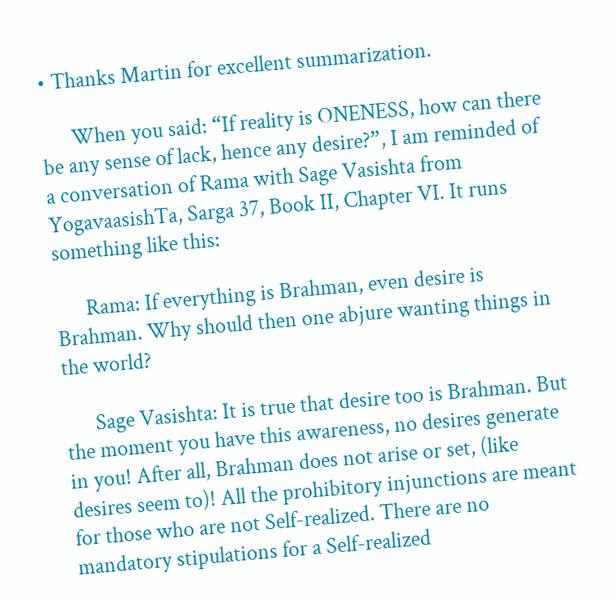• Thanks Martin for excellent summarization.

      When you said: “If reality is ONENESS, how can there be any sense of lack, hence any desire?”, I am reminded of a conversation of Rama with Sage Vasishta from YogavaasishTa, Sarga 37, Book II, Chapter VI. It runs something like this:

      Rama: If everything is Brahman, even desire is Brahman. Why should then one abjure wanting things in the world?

      Sage Vasishta: It is true that desire too is Brahman. But the moment you have this awareness, no desires generate in you! After all, Brahman does not arise or set, (like desires seem to)! All the prohibitory injunctions are meant for those who are not Self-realized. There are no mandatory stipulations for a Self-realized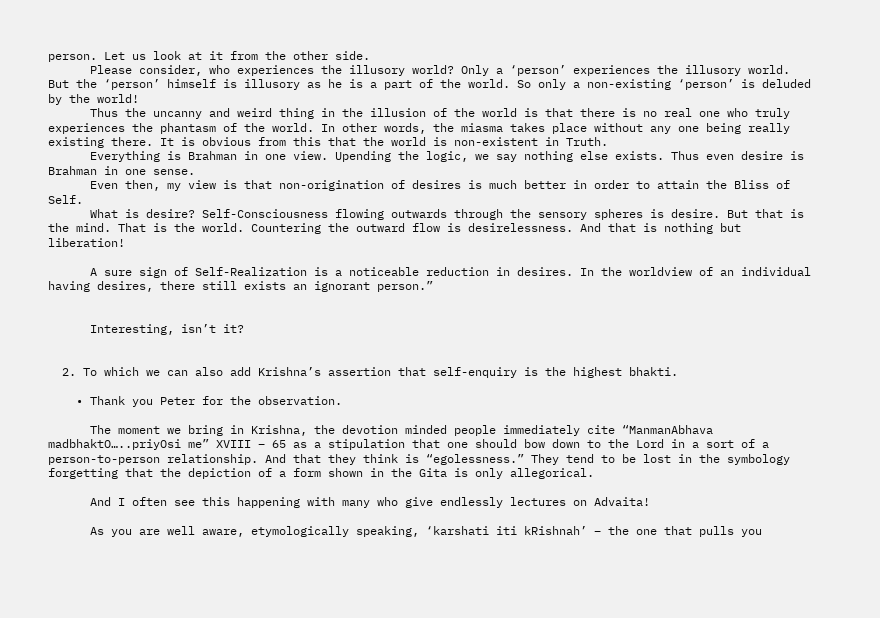person. Let us look at it from the other side.
      Please consider, who experiences the illusory world? Only a ‘person’ experiences the illusory world. But the ‘person’ himself is illusory as he is a part of the world. So only a non-existing ‘person’ is deluded by the world!
      Thus the uncanny and weird thing in the illusion of the world is that there is no real one who truly experiences the phantasm of the world. In other words, the miasma takes place without any one being really existing there. It is obvious from this that the world is non-existent in Truth.
      Everything is Brahman in one view. Upending the logic, we say nothing else exists. Thus even desire is Brahman in one sense.
      Even then, my view is that non-origination of desires is much better in order to attain the Bliss of Self.
      What is desire? Self-Consciousness flowing outwards through the sensory spheres is desire. But that is the mind. That is the world. Countering the outward flow is desirelessness. And that is nothing but liberation!

      A sure sign of Self-Realization is a noticeable reduction in desires. In the worldview of an individual having desires, there still exists an ignorant person.”


      Interesting, isn’t it?


  2. To which we can also add Krishna’s assertion that self-enquiry is the highest bhakti.

    • Thank you Peter for the observation.

      The moment we bring in Krishna, the devotion minded people immediately cite “ManmanAbhava madbhaktO…..priyOsi me” XVIII – 65 as a stipulation that one should bow down to the Lord in a sort of a person-to-person relationship. And that they think is “egolessness.” They tend to be lost in the symbology forgetting that the depiction of a form shown in the Gita is only allegorical.

      And I often see this happening with many who give endlessly lectures on Advaita!

      As you are well aware, etymologically speaking, ‘karshati iti kRishnah’ – the one that pulls you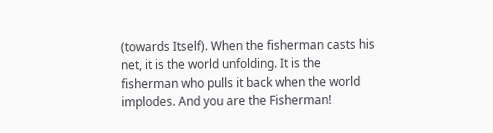(towards Itself). When the fisherman casts his net, it is the world unfolding. It is the fisherman who pulls it back when the world implodes. And you are the Fisherman!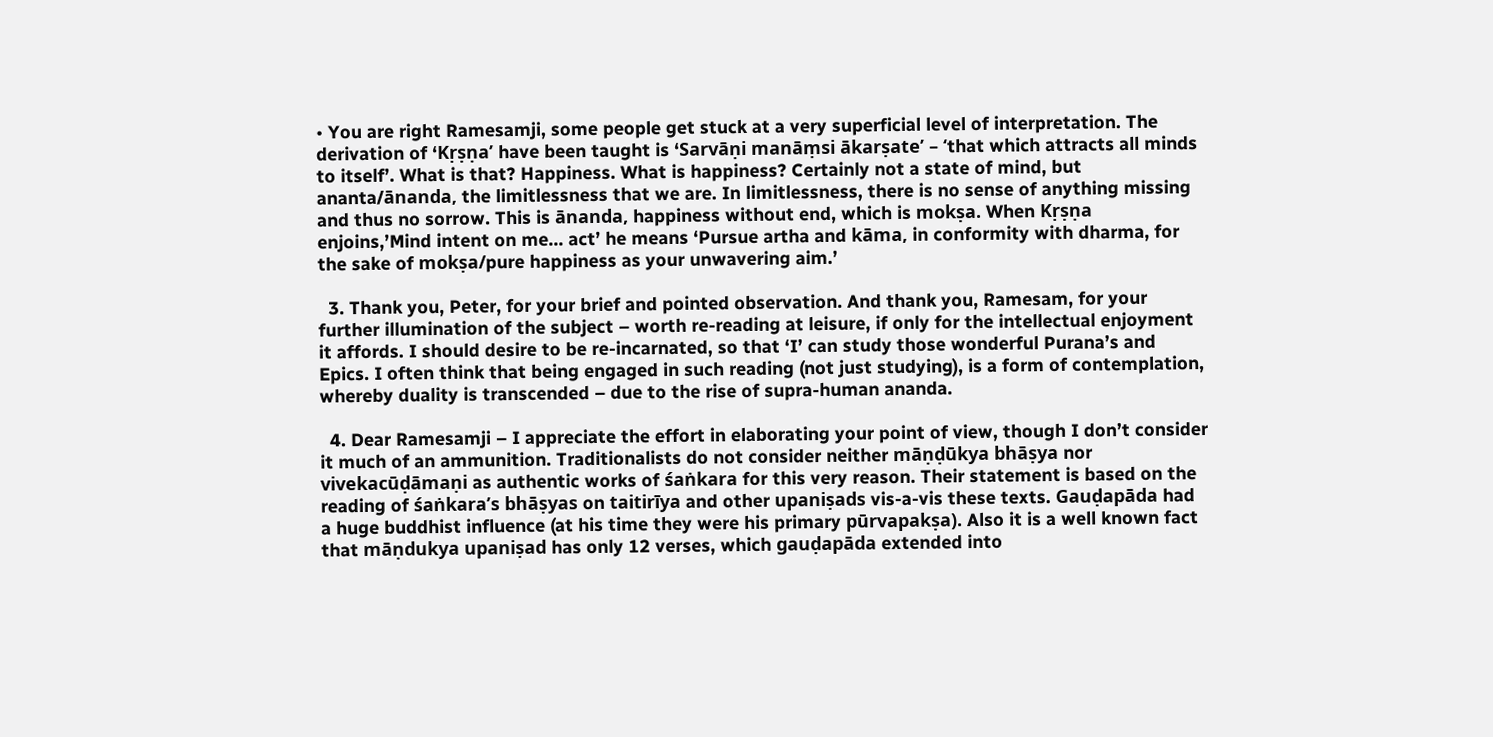• You are right Ramesamji, some people get stuck at a very superficial level of interpretation. The derivation of ‘Kṛṣṇa’ have been taught is ‘Sarvāṇi manāṃsi ākarṣate’ – ‘that which attracts all minds to itself’. What is that? Happiness. What is happiness? Certainly not a state of mind, but ananta/ānanda, the limitlessness that we are. In limitlessness, there is no sense of anything missing and thus no sorrow. This is ānanda, happiness without end, which is mokṣa. When Kṛṣṇa enjoins,’Mind intent on me… act’ he means ‘Pursue artha and kāma, in conformity with dharma, for the sake of mokṣa/pure happiness as your unwavering aim.’

  3. Thank you, Peter, for your brief and pointed observation. And thank you, Ramesam, for your further illumination of the subject – worth re-reading at leisure, if only for the intellectual enjoyment it affords. I should desire to be re-incarnated, so that ‘I’ can study those wonderful Purana’s and Epics. I often think that being engaged in such reading (not just studying), is a form of contemplation, whereby duality is transcended – due to the rise of supra-human ananda.

  4. Dear Ramesamji – I appreciate the effort in elaborating your point of view, though I don’t consider it much of an ammunition. Traditionalists do not consider neither māṇḍūkya bhāṣya nor vivekacūḍāmaṇi as authentic works of śaṅkara for this very reason. Their statement is based on the reading of śaṅkara’s bhāṣyas on taitirīya and other upaniṣads vis-a-vis these texts. Gauḍapāda had a huge buddhist influence (at his time they were his primary pūrvapakṣa). Also it is a well known fact that māṇdukya upaniṣad has only 12 verses, which gauḍapāda extended into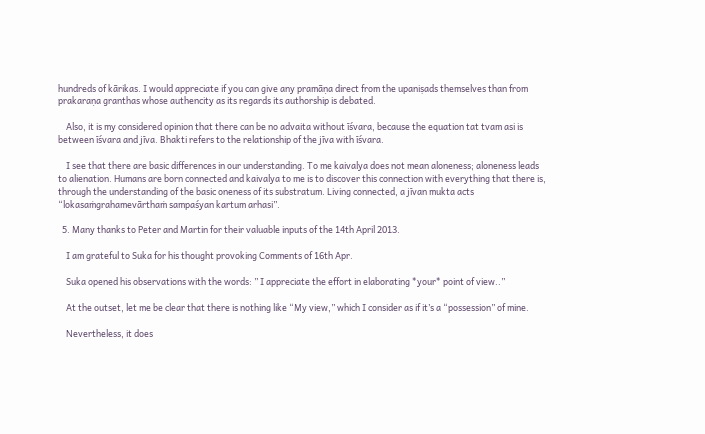hundreds of kārikas. I would appreciate if you can give any pramāṇa direct from the upaniṣads themselves than from prakaraṇa granthas whose authencity as its regards its authorship is debated.

    Also, it is my considered opinion that there can be no advaita without īśvara, because the equation tat tvam asi is between īśvara and jīva. Bhakti refers to the relationship of the jīva with īśvara.

    I see that there are basic differences in our understanding. To me kaivalya does not mean aloneness; aloneness leads to alienation. Humans are born connected and kaivalya to me is to discover this connection with everything that there is, through the understanding of the basic oneness of its substratum. Living connected, a jīvan mukta acts “lokasaṁgrahamevārthaṁ sampaśyan kartum arhasi”.

  5. Many thanks to Peter and Martin for their valuable inputs of the 14th April 2013.

    I am grateful to Suka for his thought provoking Comments of 16th Apr.

    Suka opened his observations with the words: ” I appreciate the effort in elaborating *your* point of view..”

    At the outset, let me be clear that there is nothing like “My view,” which I consider as if it’s a “possession” of mine.

    Nevertheless, it does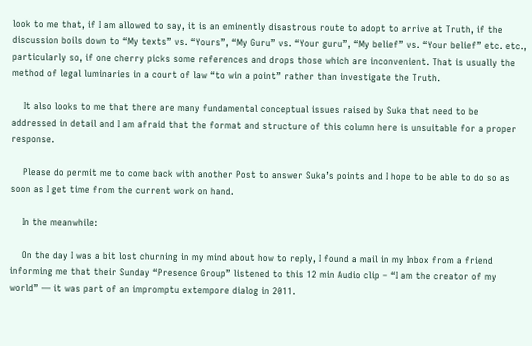look to me that, if I am allowed to say, it is an eminently disastrous route to adopt to arrive at Truth, if the discussion boils down to “My texts” vs. “Yours”, “My Guru” vs. “Your guru”, “My belief” vs. “Your belief” etc. etc., particularly so, if one cherry picks some references and drops those which are inconvenient. That is usually the method of legal luminaries in a court of law “to win a point” rather than investigate the Truth.

    It also looks to me that there are many fundamental conceptual issues raised by Suka that need to be addressed in detail and I am afraid that the format and structure of this column here is unsuitable for a proper response.

    Please do permit me to come back with another Post to answer Suka’s points and I hope to be able to do so as soon as I get time from the current work on hand.

    In the meanwhile:

    On the day I was a bit lost churning in my mind about how to reply, I found a mail in my Inbox from a friend informing me that their Sunday “Presence Group” listened to this 12 min Audio clip – “I am the creator of my world” — it was part of an impromptu extempore dialog in 2011.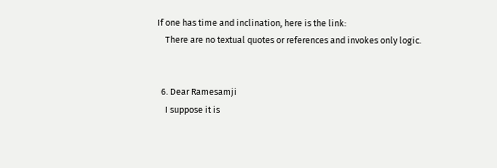If one has time and inclination, here is the link:
    There are no textual quotes or references and invokes only logic.


  6. Dear Ramesamji
    I suppose it is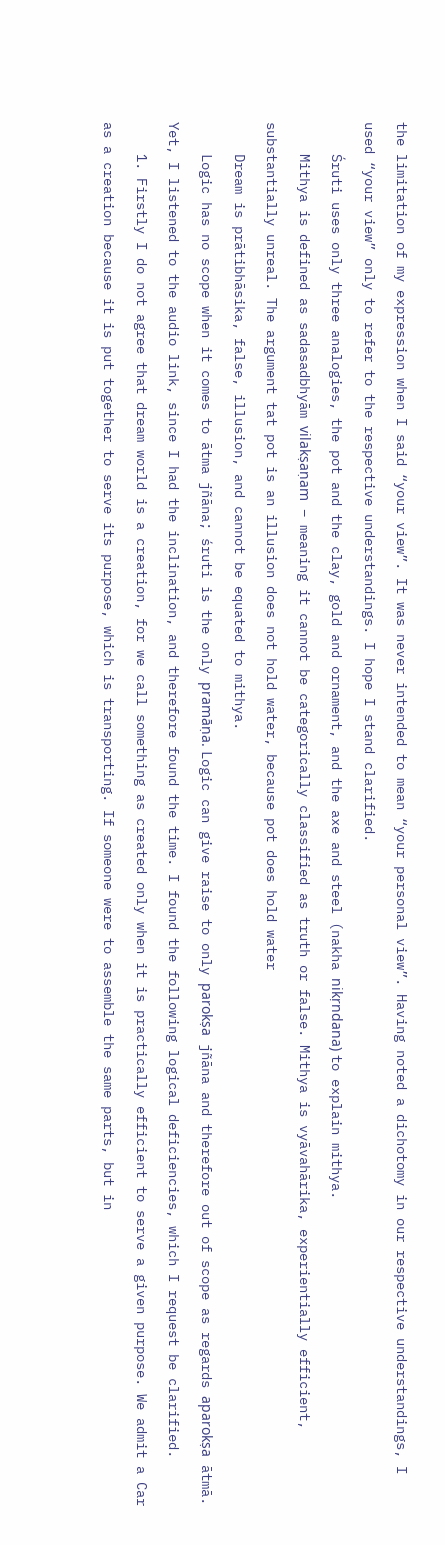the limitation of my expression when I said “your view”. It was never intended to mean “your personal view”. Having noted a dichotomy in our respective understandings, I used “your view” only to refer to the respective understandings. I hope I stand clarified.
    Śruti uses only three analogies, the pot and the clay, gold and ornament, and the axe and steel (nakha nikṛndana) to explain mithya.
    Mithya is defined as sadasadbhyām vilakṣaṇam – meaning it cannot be categorically classified as truth or false. Mithya is vyāvahārika, experientially efficient, substantially unreal. The argument tat pot is an illusion does not hold water, because pot does hold water
    Dream is prātibhāsika, false, illusion, and cannot be equated to mithya.
    Logic has no scope when it comes to ātma jñāna; śruti is the only pramāṇa. Logic can give raise to only parokṣa jñāna and therefore out of scope as regards aparokṣa ātmā. Yet, I listened to the audio link, since I had the inclination, and therefore found the time. I found the following logical deficiencies, which I request be clarified.
    1. Firstly I do not agree that dream world is a creation, for we call something as created only when it is practically efficient to serve a given purpose. We admit a Car as a creation because it is put together to serve its purpose, which is transporting. If someone were to assemble the same parts, but in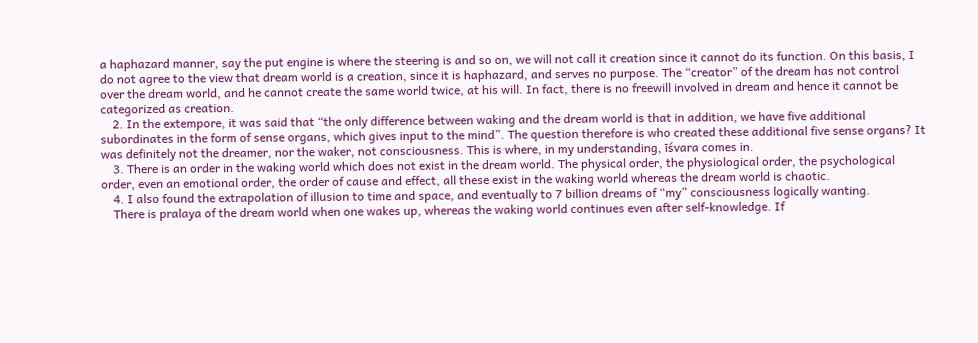a haphazard manner, say the put engine is where the steering is and so on, we will not call it creation since it cannot do its function. On this basis, I do not agree to the view that dream world is a creation, since it is haphazard, and serves no purpose. The “creator” of the dream has not control over the dream world, and he cannot create the same world twice, at his will. In fact, there is no freewill involved in dream and hence it cannot be categorized as creation.
    2. In the extempore, it was said that “the only difference between waking and the dream world is that in addition, we have five additional subordinates in the form of sense organs, which gives input to the mind”. The question therefore is who created these additional five sense organs? It was definitely not the dreamer, nor the waker, not consciousness. This is where, in my understanding, īśvara comes in.
    3. There is an order in the waking world which does not exist in the dream world. The physical order, the physiological order, the psychological order, even an emotional order, the order of cause and effect, all these exist in the waking world whereas the dream world is chaotic.
    4. I also found the extrapolation of illusion to time and space, and eventually to 7 billion dreams of “my” consciousness logically wanting.
    There is pralaya of the dream world when one wakes up, whereas the waking world continues even after self-knowledge. If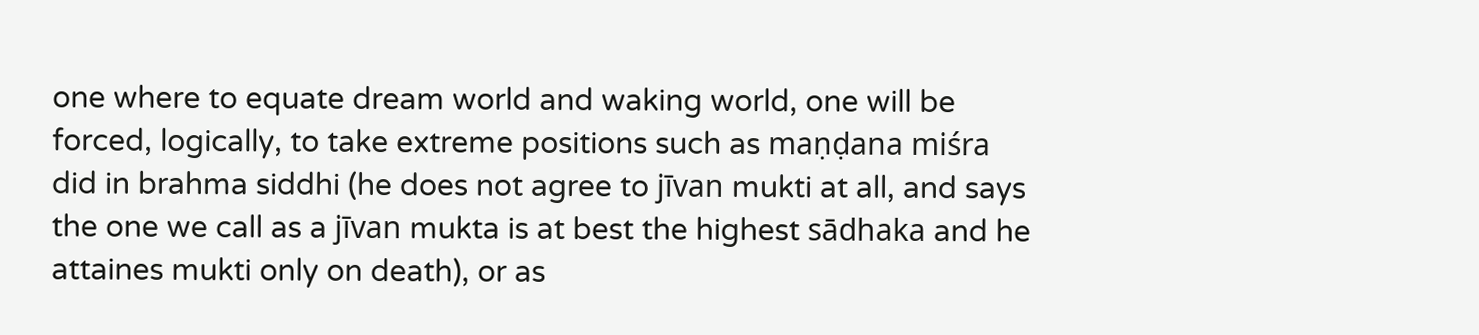one where to equate dream world and waking world, one will be forced, logically, to take extreme positions such as maṇḍana miśra did in brahma siddhi (he does not agree to jīvan mukti at all, and says the one we call as a jīvan mukta is at best the highest sādhaka and he attaines mukti only on death), or as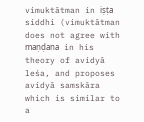vimuktātman in iṣṭa siddhi (vimuktātman does not agree with maṇḍana in his theory of avidyā leśa, and proposes avidyā samskāra which is similar to a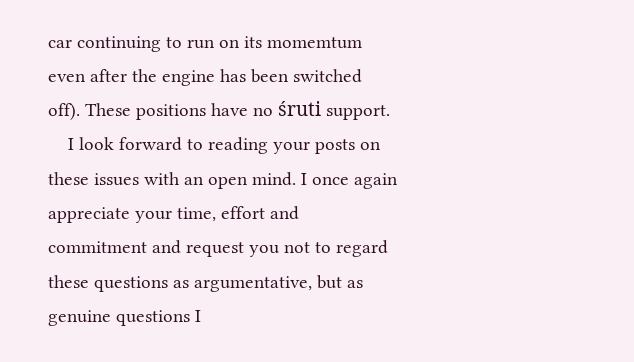car continuing to run on its momemtum even after the engine has been switched off). These positions have no śruti support.
    I look forward to reading your posts on these issues with an open mind. I once again appreciate your time, effort and commitment and request you not to regard these questions as argumentative, but as genuine questions I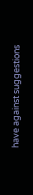have against suggestions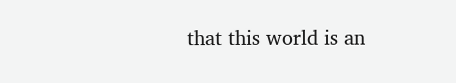that this world is an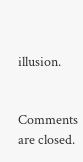illusion.


Comments are closed.